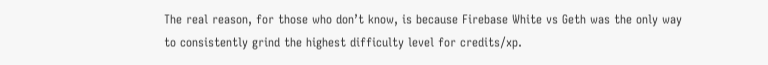The real reason, for those who don’t know, is because Firebase White vs Geth was the only way to consistently grind the highest difficulty level for credits/xp.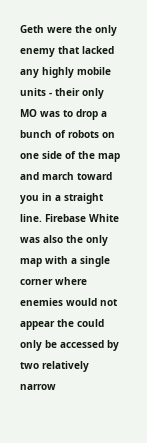Geth were the only enemy that lacked any highly mobile units - their only MO was to drop a bunch of robots on one side of the map and march toward you in a straight line. Firebase White was also the only map with a single corner where enemies would not appear the could only be accessed by two relatively narrow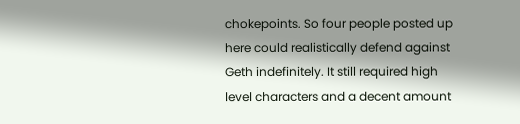chokepoints. So four people posted up here could realistically defend against Geth indefinitely. It still required high level characters and a decent amount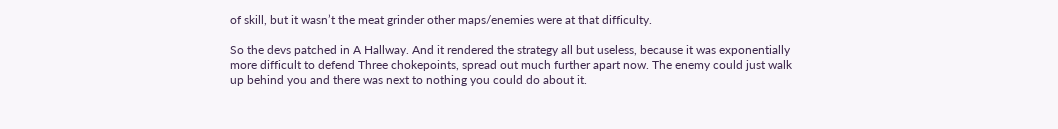of skill, but it wasn’t the meat grinder other maps/enemies were at that difficulty.

So the devs patched in A Hallway. And it rendered the strategy all but useless, because it was exponentially more difficult to defend Three chokepoints, spread out much further apart now. The enemy could just walk up behind you and there was next to nothing you could do about it.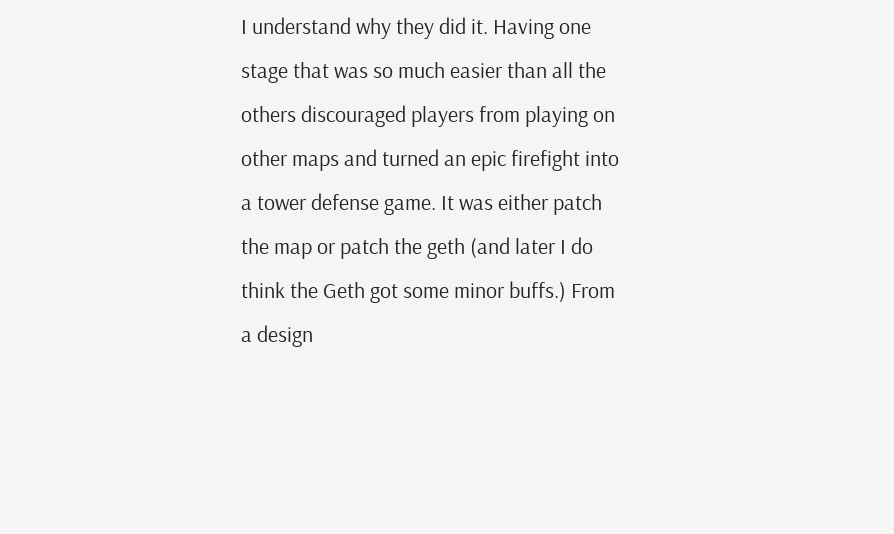I understand why they did it. Having one stage that was so much easier than all the others discouraged players from playing on other maps and turned an epic firefight into a tower defense game. It was either patch the map or patch the geth (and later I do think the Geth got some minor buffs.) From a design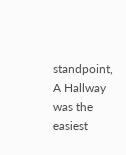standpoint, A Hallway was the easiest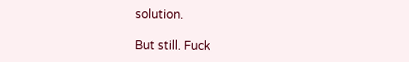solution.

But still. Fuck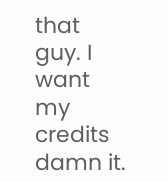that guy. I want my credits damn it.